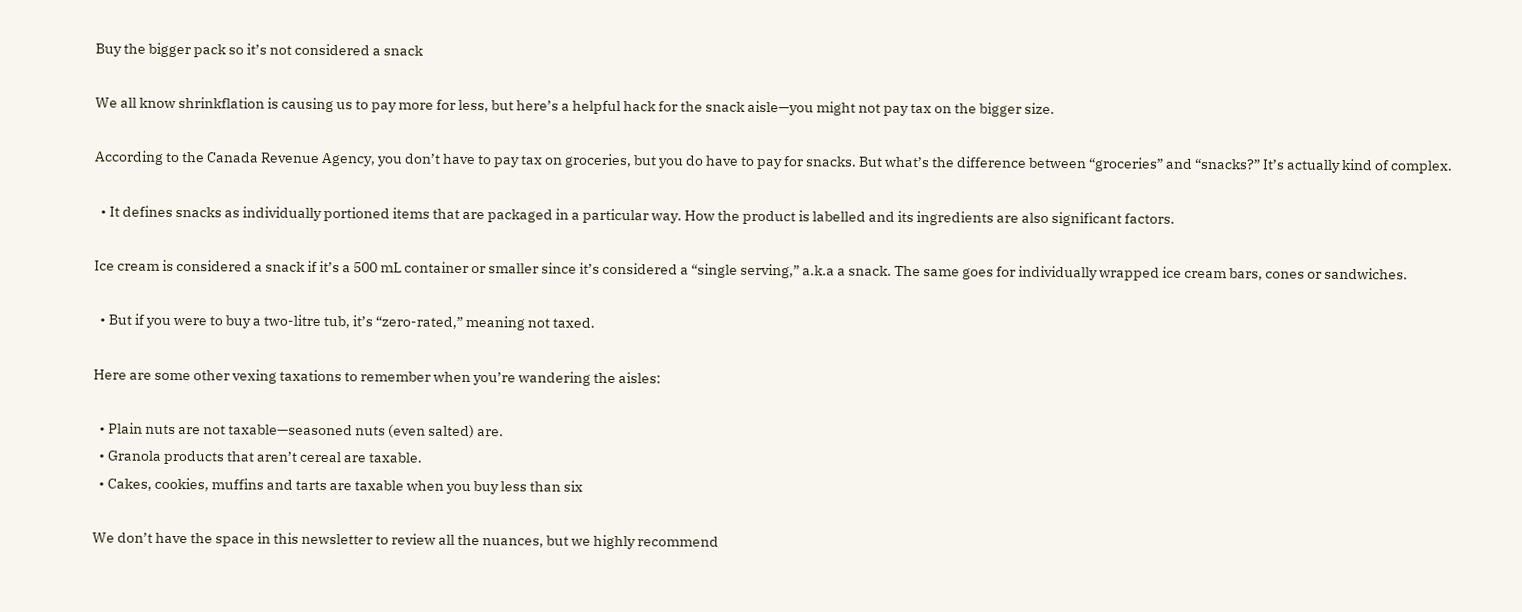Buy the bigger pack so it’s not considered a snack

We all know shrinkflation is causing us to pay more for less, but here’s a helpful hack for the snack aisle—you might not pay tax on the bigger size.

According to the Canada Revenue Agency, you don’t have to pay tax on groceries, but you do have to pay for snacks. But what’s the difference between “groceries” and “snacks?” It’s actually kind of complex.

  • It defines snacks as individually portioned items that are packaged in a particular way. How the product is labelled and its ingredients are also significant factors.

Ice cream is considered a snack if it’s a 500 mL container or smaller since it’s considered a “single serving,” a.k.a a snack. The same goes for individually wrapped ice cream bars, cones or sandwiches.

  • But if you were to buy a two-litre tub, it’s “zero-rated,” meaning not taxed.

Here are some other vexing taxations to remember when you’re wandering the aisles:

  • Plain nuts are not taxable—seasoned nuts (even salted) are.
  • Granola products that aren’t cereal are taxable.
  • Cakes, cookies, muffins and tarts are taxable when you buy less than six

We don’t have the space in this newsletter to review all the nuances, but we highly recommend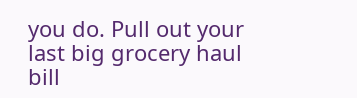you do. Pull out your last big grocery haul bill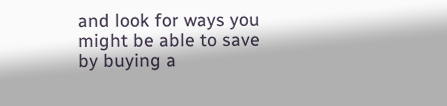and look for ways you might be able to save by buying a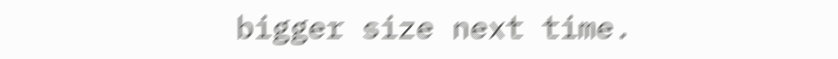bigger size next time.